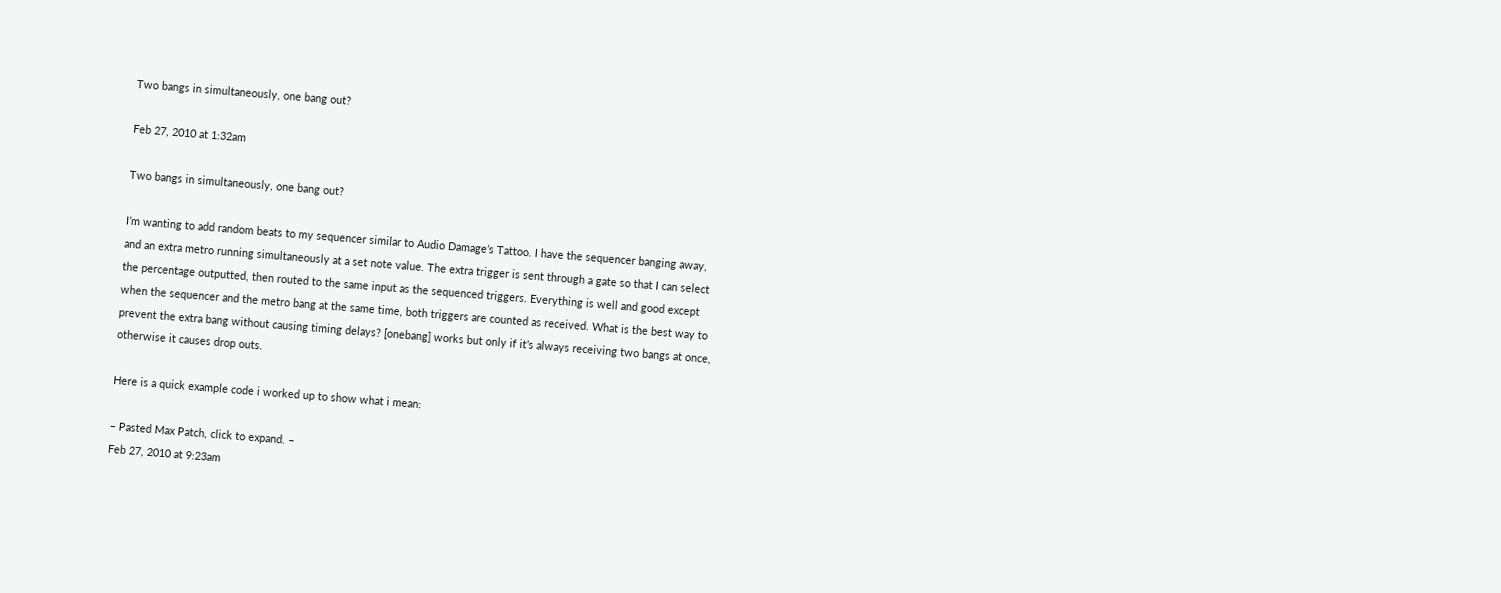Two bangs in simultaneously, one bang out?

Feb 27, 2010 at 1:32am

Two bangs in simultaneously, one bang out?

I’m wanting to add random beats to my sequencer similar to Audio Damage’s Tattoo. I have the sequencer banging away, and an extra metro running simultaneously at a set note value. The extra trigger is sent through a gate so that I can select the percentage outputted, then routed to the same input as the sequenced triggers. Everything is well and good except when the sequencer and the metro bang at the same time, both triggers are counted as received. What is the best way to prevent the extra bang without causing timing delays? [onebang] works but only if it’s always receiving two bangs at once, otherwise it causes drop outs.

Here is a quick example code i worked up to show what i mean:

– Pasted Max Patch, click to expand. –
Feb 27, 2010 at 9:23am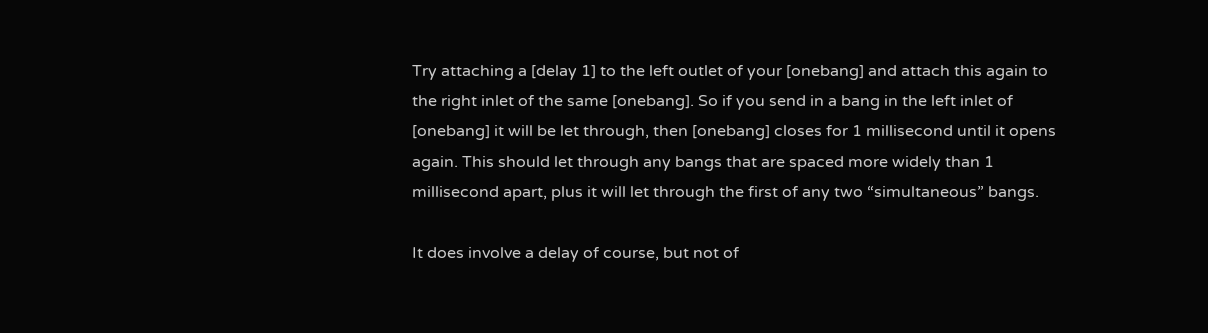Try attaching a [delay 1] to the left outlet of your [onebang] and attach this again to the right inlet of the same [onebang]. So if you send in a bang in the left inlet of [onebang] it will be let through, then [onebang] closes for 1 millisecond until it opens again. This should let through any bangs that are spaced more widely than 1 millisecond apart, plus it will let through the first of any two “simultaneous” bangs.

It does involve a delay of course, but not of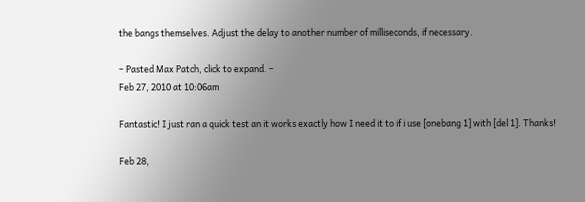the bangs themselves. Adjust the delay to another number of milliseconds, if necessary.

– Pasted Max Patch, click to expand. –
Feb 27, 2010 at 10:06am

Fantastic! I just ran a quick test an it works exactly how I need it to if i use [onebang 1] with [del 1]. Thanks!

Feb 28,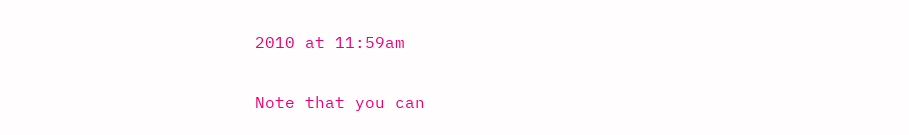2010 at 11:59am

Note that you can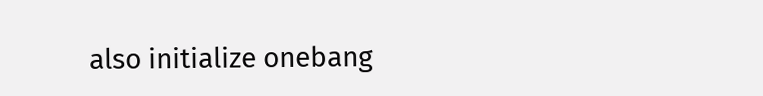also initialize onebang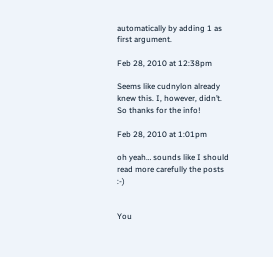automatically by adding 1 as first argument.

Feb 28, 2010 at 12:38pm

Seems like cudnylon already knew this. I, however, didn’t. So thanks for the info!

Feb 28, 2010 at 1:01pm

oh yeah… sounds like I should read more carefully the posts :-)


You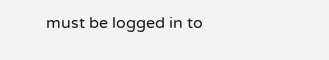must be logged in to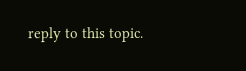reply to this topic.